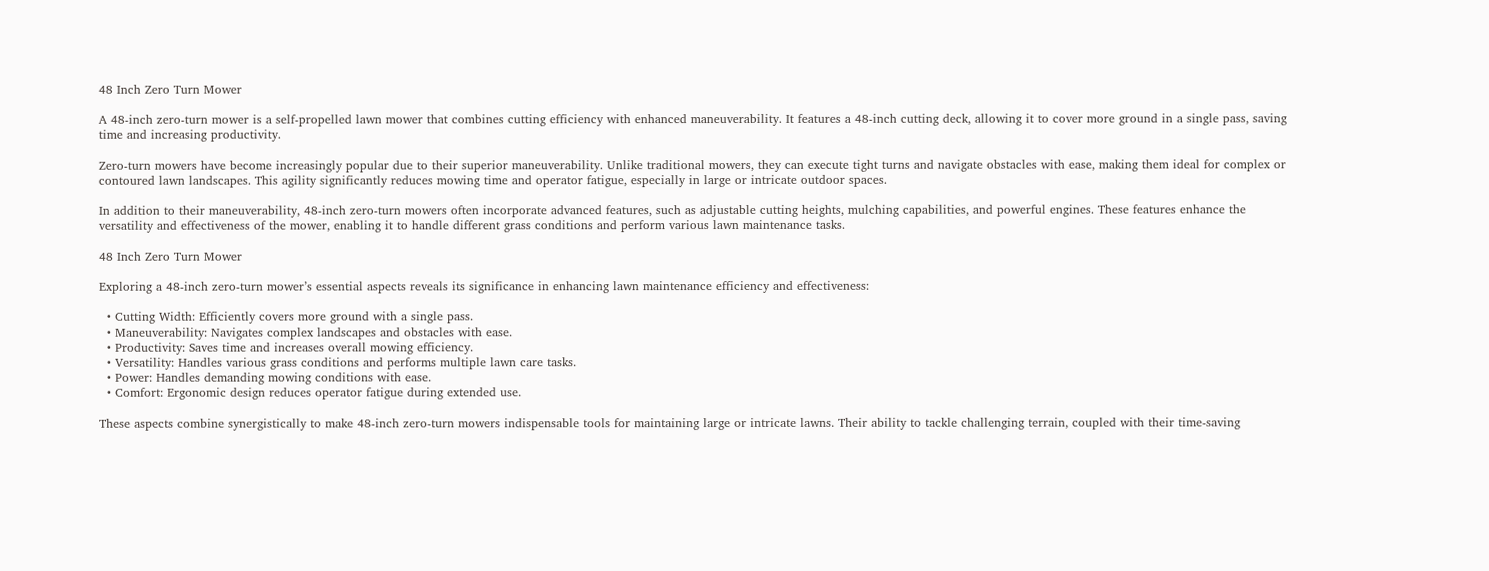48 Inch Zero Turn Mower

A 48-inch zero-turn mower is a self-propelled lawn mower that combines cutting efficiency with enhanced maneuverability. It features a 48-inch cutting deck, allowing it to cover more ground in a single pass, saving time and increasing productivity.

Zero-turn mowers have become increasingly popular due to their superior maneuverability. Unlike traditional mowers, they can execute tight turns and navigate obstacles with ease, making them ideal for complex or contoured lawn landscapes. This agility significantly reduces mowing time and operator fatigue, especially in large or intricate outdoor spaces.

In addition to their maneuverability, 48-inch zero-turn mowers often incorporate advanced features, such as adjustable cutting heights, mulching capabilities, and powerful engines. These features enhance the versatility and effectiveness of the mower, enabling it to handle different grass conditions and perform various lawn maintenance tasks.

48 Inch Zero Turn Mower

Exploring a 48-inch zero-turn mower’s essential aspects reveals its significance in enhancing lawn maintenance efficiency and effectiveness:

  • Cutting Width: Efficiently covers more ground with a single pass.
  • Maneuverability: Navigates complex landscapes and obstacles with ease.
  • Productivity: Saves time and increases overall mowing efficiency.
  • Versatility: Handles various grass conditions and performs multiple lawn care tasks.
  • Power: Handles demanding mowing conditions with ease.
  • Comfort: Ergonomic design reduces operator fatigue during extended use.

These aspects combine synergistically to make 48-inch zero-turn mowers indispensable tools for maintaining large or intricate lawns. Their ability to tackle challenging terrain, coupled with their time-saving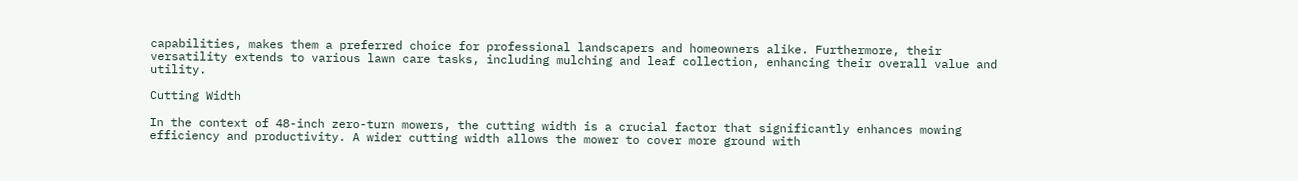capabilities, makes them a preferred choice for professional landscapers and homeowners alike. Furthermore, their versatility extends to various lawn care tasks, including mulching and leaf collection, enhancing their overall value and utility.

Cutting Width

In the context of 48-inch zero-turn mowers, the cutting width is a crucial factor that significantly enhances mowing efficiency and productivity. A wider cutting width allows the mower to cover more ground with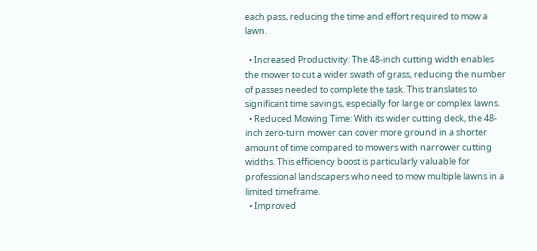each pass, reducing the time and effort required to mow a lawn.

  • Increased Productivity: The 48-inch cutting width enables the mower to cut a wider swath of grass, reducing the number of passes needed to complete the task. This translates to significant time savings, especially for large or complex lawns.
  • Reduced Mowing Time: With its wider cutting deck, the 48-inch zero-turn mower can cover more ground in a shorter amount of time compared to mowers with narrower cutting widths. This efficiency boost is particularly valuable for professional landscapers who need to mow multiple lawns in a limited timeframe.
  • Improved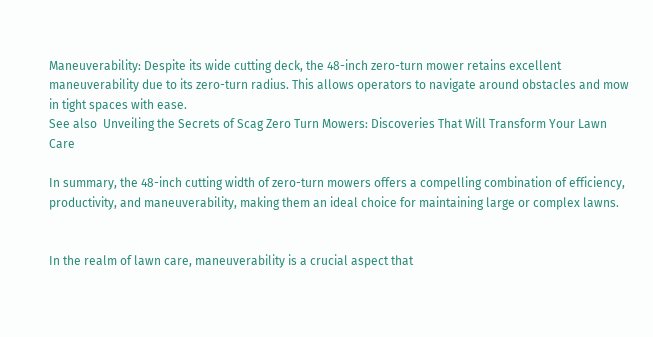Maneuverability: Despite its wide cutting deck, the 48-inch zero-turn mower retains excellent maneuverability due to its zero-turn radius. This allows operators to navigate around obstacles and mow in tight spaces with ease.
See also  Unveiling the Secrets of Scag Zero Turn Mowers: Discoveries That Will Transform Your Lawn Care

In summary, the 48-inch cutting width of zero-turn mowers offers a compelling combination of efficiency, productivity, and maneuverability, making them an ideal choice for maintaining large or complex lawns.


In the realm of lawn care, maneuverability is a crucial aspect that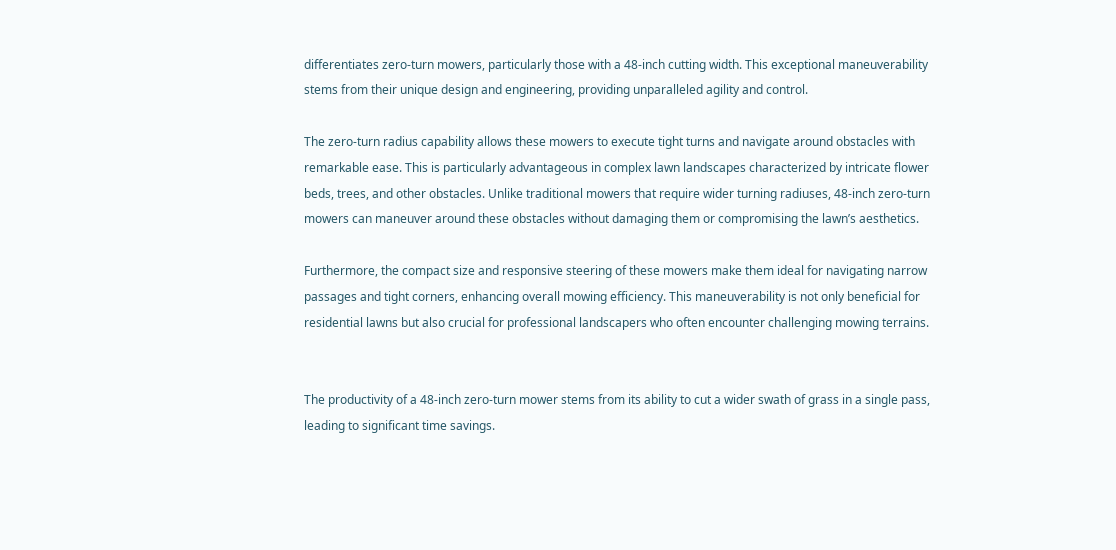differentiates zero-turn mowers, particularly those with a 48-inch cutting width. This exceptional maneuverability stems from their unique design and engineering, providing unparalleled agility and control.

The zero-turn radius capability allows these mowers to execute tight turns and navigate around obstacles with remarkable ease. This is particularly advantageous in complex lawn landscapes characterized by intricate flower beds, trees, and other obstacles. Unlike traditional mowers that require wider turning radiuses, 48-inch zero-turn mowers can maneuver around these obstacles without damaging them or compromising the lawn’s aesthetics.

Furthermore, the compact size and responsive steering of these mowers make them ideal for navigating narrow passages and tight corners, enhancing overall mowing efficiency. This maneuverability is not only beneficial for residential lawns but also crucial for professional landscapers who often encounter challenging mowing terrains.


The productivity of a 48-inch zero-turn mower stems from its ability to cut a wider swath of grass in a single pass, leading to significant time savings.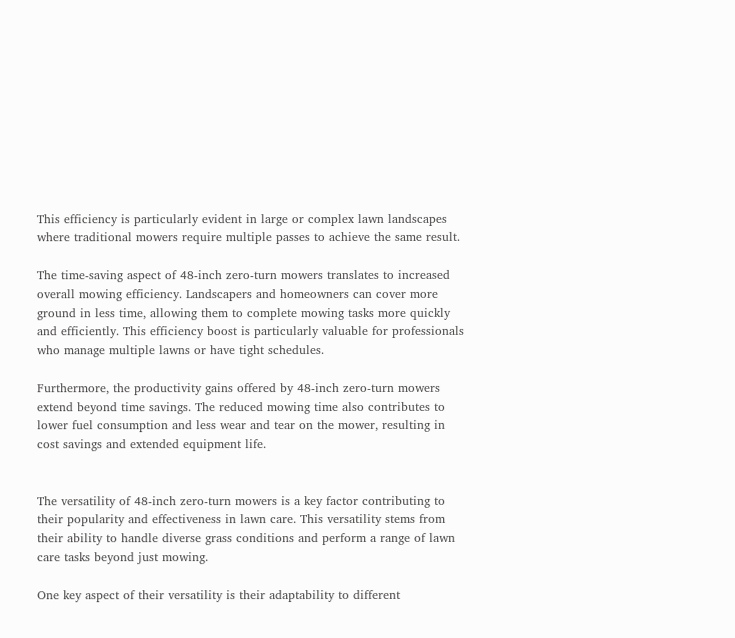This efficiency is particularly evident in large or complex lawn landscapes where traditional mowers require multiple passes to achieve the same result.

The time-saving aspect of 48-inch zero-turn mowers translates to increased overall mowing efficiency. Landscapers and homeowners can cover more ground in less time, allowing them to complete mowing tasks more quickly and efficiently. This efficiency boost is particularly valuable for professionals who manage multiple lawns or have tight schedules.

Furthermore, the productivity gains offered by 48-inch zero-turn mowers extend beyond time savings. The reduced mowing time also contributes to lower fuel consumption and less wear and tear on the mower, resulting in cost savings and extended equipment life.


The versatility of 48-inch zero-turn mowers is a key factor contributing to their popularity and effectiveness in lawn care. This versatility stems from their ability to handle diverse grass conditions and perform a range of lawn care tasks beyond just mowing.

One key aspect of their versatility is their adaptability to different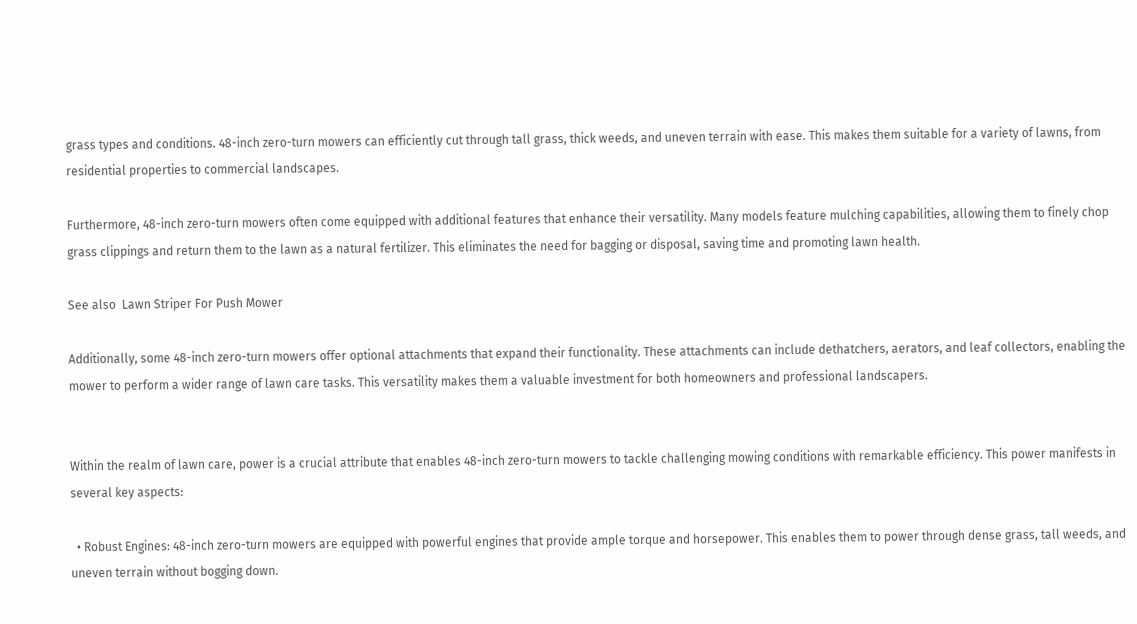grass types and conditions. 48-inch zero-turn mowers can efficiently cut through tall grass, thick weeds, and uneven terrain with ease. This makes them suitable for a variety of lawns, from residential properties to commercial landscapes.

Furthermore, 48-inch zero-turn mowers often come equipped with additional features that enhance their versatility. Many models feature mulching capabilities, allowing them to finely chop grass clippings and return them to the lawn as a natural fertilizer. This eliminates the need for bagging or disposal, saving time and promoting lawn health.

See also  Lawn Striper For Push Mower

Additionally, some 48-inch zero-turn mowers offer optional attachments that expand their functionality. These attachments can include dethatchers, aerators, and leaf collectors, enabling the mower to perform a wider range of lawn care tasks. This versatility makes them a valuable investment for both homeowners and professional landscapers.


Within the realm of lawn care, power is a crucial attribute that enables 48-inch zero-turn mowers to tackle challenging mowing conditions with remarkable efficiency. This power manifests in several key aspects:

  • Robust Engines: 48-inch zero-turn mowers are equipped with powerful engines that provide ample torque and horsepower. This enables them to power through dense grass, tall weeds, and uneven terrain without bogging down.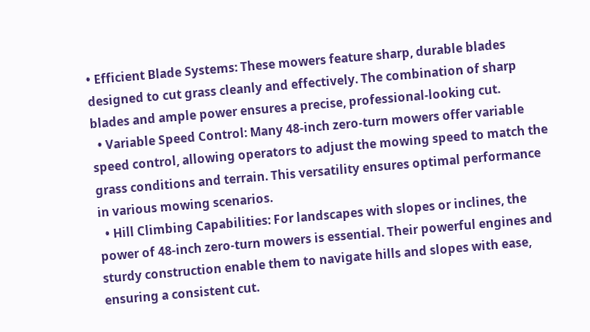• Efficient Blade Systems: These mowers feature sharp, durable blades designed to cut grass cleanly and effectively. The combination of sharp blades and ample power ensures a precise, professional-looking cut.
  • Variable Speed Control: Many 48-inch zero-turn mowers offer variable speed control, allowing operators to adjust the mowing speed to match the grass conditions and terrain. This versatility ensures optimal performance in various mowing scenarios.
  • Hill Climbing Capabilities: For landscapes with slopes or inclines, the power of 48-inch zero-turn mowers is essential. Their powerful engines and sturdy construction enable them to navigate hills and slopes with ease, ensuring a consistent cut.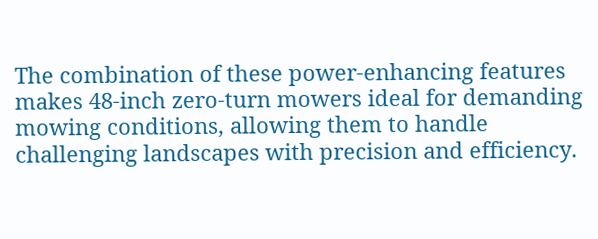The combination of these power-enhancing features makes 48-inch zero-turn mowers ideal for demanding mowing conditions, allowing them to handle challenging landscapes with precision and efficiency.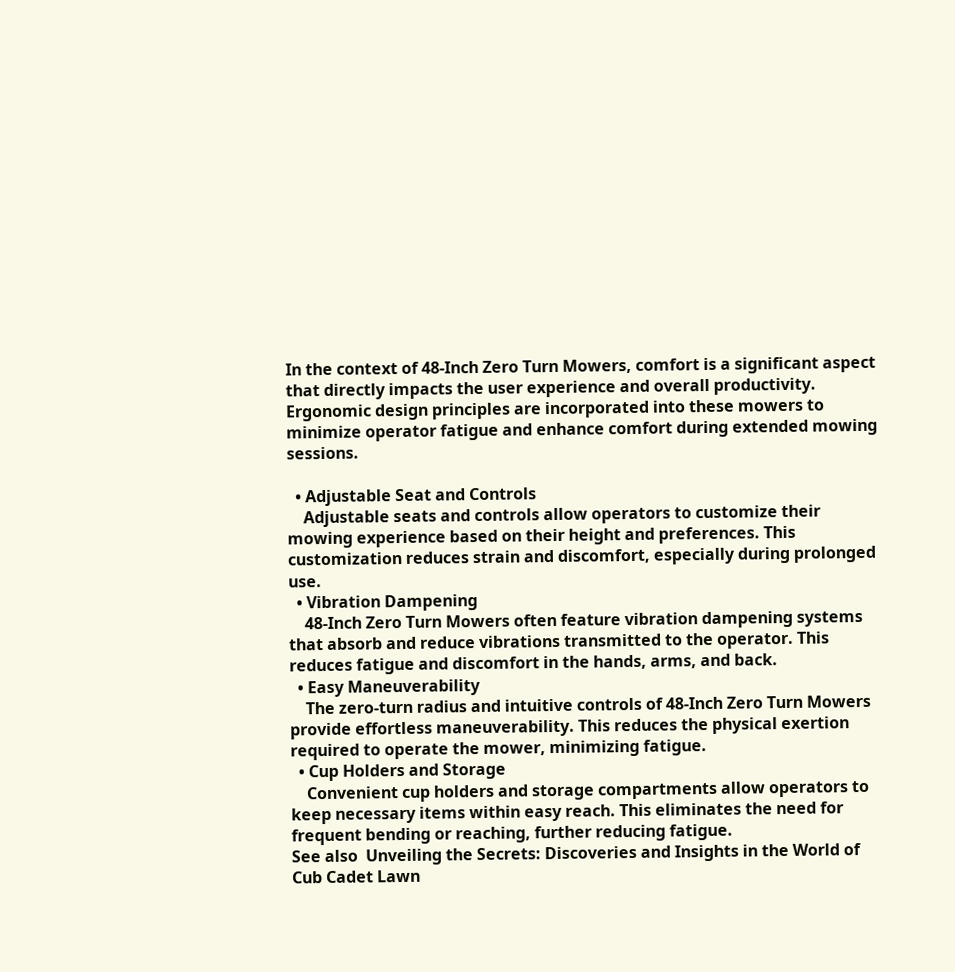In the context of 48-Inch Zero Turn Mowers, comfort is a significant aspect that directly impacts the user experience and overall productivity. Ergonomic design principles are incorporated into these mowers to minimize operator fatigue and enhance comfort during extended mowing sessions.

  • Adjustable Seat and Controls
    Adjustable seats and controls allow operators to customize their mowing experience based on their height and preferences. This customization reduces strain and discomfort, especially during prolonged use.
  • Vibration Dampening
    48-Inch Zero Turn Mowers often feature vibration dampening systems that absorb and reduce vibrations transmitted to the operator. This reduces fatigue and discomfort in the hands, arms, and back.
  • Easy Maneuverability
    The zero-turn radius and intuitive controls of 48-Inch Zero Turn Mowers provide effortless maneuverability. This reduces the physical exertion required to operate the mower, minimizing fatigue.
  • Cup Holders and Storage
    Convenient cup holders and storage compartments allow operators to keep necessary items within easy reach. This eliminates the need for frequent bending or reaching, further reducing fatigue.
See also  Unveiling the Secrets: Discoveries and Insights in the World of Cub Cadet Lawn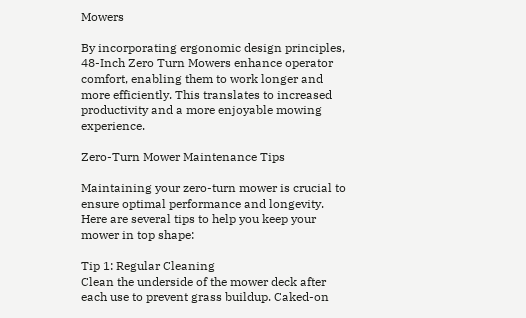Mowers

By incorporating ergonomic design principles, 48-Inch Zero Turn Mowers enhance operator comfort, enabling them to work longer and more efficiently. This translates to increased productivity and a more enjoyable mowing experience.

Zero-Turn Mower Maintenance Tips

Maintaining your zero-turn mower is crucial to ensure optimal performance and longevity. Here are several tips to help you keep your mower in top shape:

Tip 1: Regular Cleaning
Clean the underside of the mower deck after each use to prevent grass buildup. Caked-on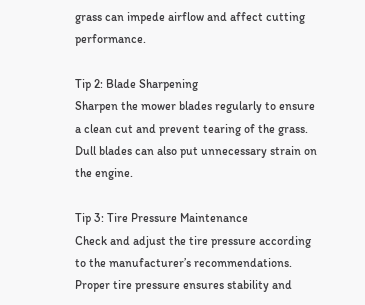grass can impede airflow and affect cutting performance.

Tip 2: Blade Sharpening
Sharpen the mower blades regularly to ensure a clean cut and prevent tearing of the grass. Dull blades can also put unnecessary strain on the engine.

Tip 3: Tire Pressure Maintenance
Check and adjust the tire pressure according to the manufacturer’s recommendations. Proper tire pressure ensures stability and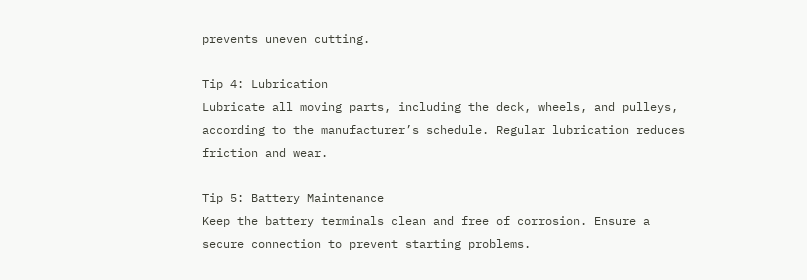prevents uneven cutting.

Tip 4: Lubrication
Lubricate all moving parts, including the deck, wheels, and pulleys, according to the manufacturer’s schedule. Regular lubrication reduces friction and wear.

Tip 5: Battery Maintenance
Keep the battery terminals clean and free of corrosion. Ensure a secure connection to prevent starting problems.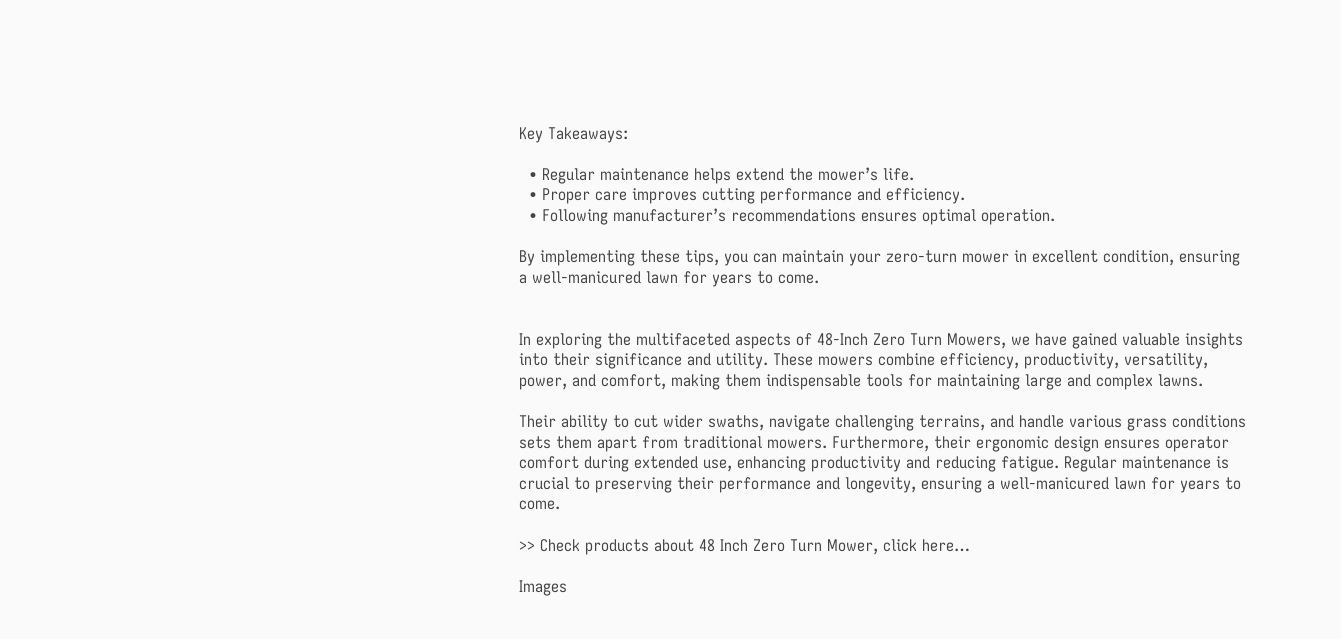Key Takeaways:

  • Regular maintenance helps extend the mower’s life.
  • Proper care improves cutting performance and efficiency.
  • Following manufacturer’s recommendations ensures optimal operation.

By implementing these tips, you can maintain your zero-turn mower in excellent condition, ensuring a well-manicured lawn for years to come.


In exploring the multifaceted aspects of 48-Inch Zero Turn Mowers, we have gained valuable insights into their significance and utility. These mowers combine efficiency, productivity, versatility, power, and comfort, making them indispensable tools for maintaining large and complex lawns.

Their ability to cut wider swaths, navigate challenging terrains, and handle various grass conditions sets them apart from traditional mowers. Furthermore, their ergonomic design ensures operator comfort during extended use, enhancing productivity and reducing fatigue. Regular maintenance is crucial to preserving their performance and longevity, ensuring a well-manicured lawn for years to come.

>> Check products about 48 Inch Zero Turn Mower, click here…

Images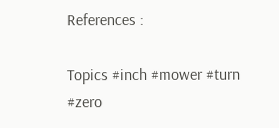References :

Topics #inch #mower #turn #zero